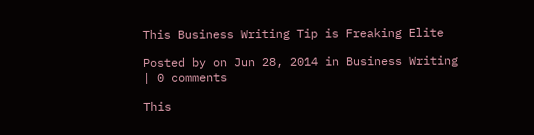This Business Writing Tip is Freaking Elite

Posted by on Jun 28, 2014 in Business Writing | 0 comments

This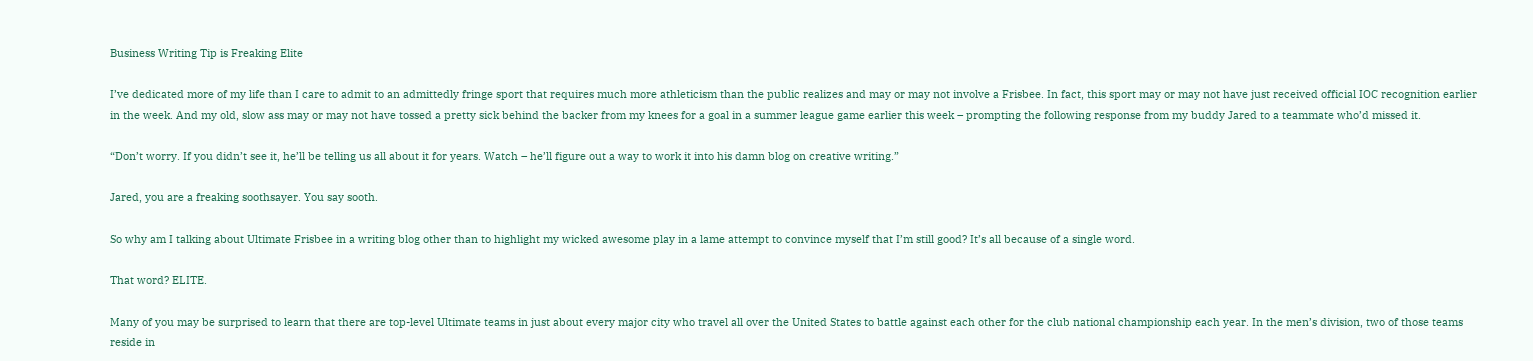Business Writing Tip is Freaking Elite

I’ve dedicated more of my life than I care to admit to an admittedly fringe sport that requires much more athleticism than the public realizes and may or may not involve a Frisbee. In fact, this sport may or may not have just received official IOC recognition earlier in the week. And my old, slow ass may or may not have tossed a pretty sick behind the backer from my knees for a goal in a summer league game earlier this week – prompting the following response from my buddy Jared to a teammate who’d missed it.

“Don’t worry. If you didn’t see it, he’ll be telling us all about it for years. Watch – he’ll figure out a way to work it into his damn blog on creative writing.”

Jared, you are a freaking soothsayer. You say sooth.

So why am I talking about Ultimate Frisbee in a writing blog other than to highlight my wicked awesome play in a lame attempt to convince myself that I’m still good? It’s all because of a single word.

That word? ELITE.

Many of you may be surprised to learn that there are top-level Ultimate teams in just about every major city who travel all over the United States to battle against each other for the club national championship each year. In the men’s division, two of those teams reside in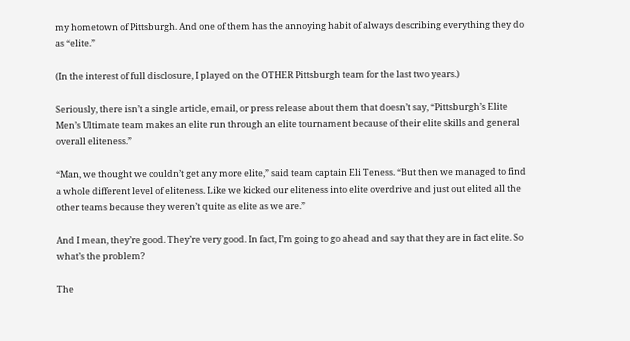my hometown of Pittsburgh. And one of them has the annoying habit of always describing everything they do as “elite.”

(In the interest of full disclosure, I played on the OTHER Pittsburgh team for the last two years.)

Seriously, there isn’t a single article, email, or press release about them that doesn’t say, “Pittsburgh’s Elite Men’s Ultimate team makes an elite run through an elite tournament because of their elite skills and general overall eliteness.”

“Man, we thought we couldn’t get any more elite,” said team captain Eli Teness. “But then we managed to find a whole different level of eliteness. Like we kicked our eliteness into elite overdrive and just out elited all the other teams because they weren’t quite as elite as we are.”

And I mean, they’re good. They’re very good. In fact, I’m going to go ahead and say that they are in fact elite. So what’s the problem?

The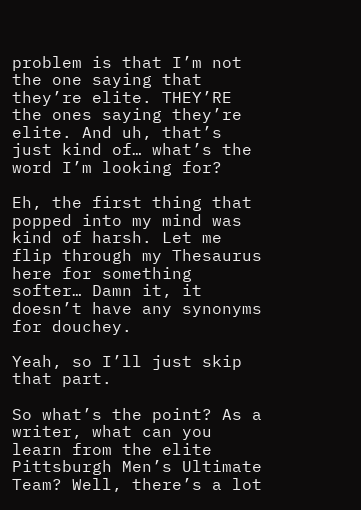problem is that I’m not the one saying that they’re elite. THEY’RE the ones saying they’re elite. And uh, that’s just kind of… what’s the word I’m looking for?

Eh, the first thing that popped into my mind was kind of harsh. Let me flip through my Thesaurus here for something softer… Damn it, it doesn’t have any synonyms for douchey.

Yeah, so I’ll just skip that part.

So what’s the point? As a writer, what can you learn from the elite Pittsburgh Men’s Ultimate Team? Well, there’s a lot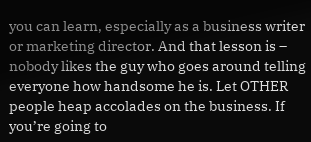you can learn, especially as a business writer or marketing director. And that lesson is – nobody likes the guy who goes around telling everyone how handsome he is. Let OTHER people heap accolades on the business. If you’re going to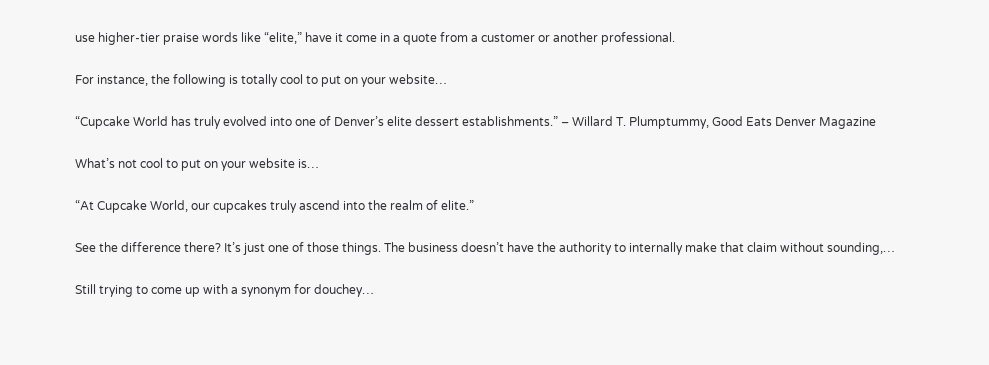use higher-tier praise words like “elite,” have it come in a quote from a customer or another professional.

For instance, the following is totally cool to put on your website…

“Cupcake World has truly evolved into one of Denver’s elite dessert establishments.” – Willard T. Plumptummy, Good Eats Denver Magazine

What’s not cool to put on your website is…

“At Cupcake World, our cupcakes truly ascend into the realm of elite.”

See the difference there? It’s just one of those things. The business doesn’t have the authority to internally make that claim without sounding,…

Still trying to come up with a synonym for douchey…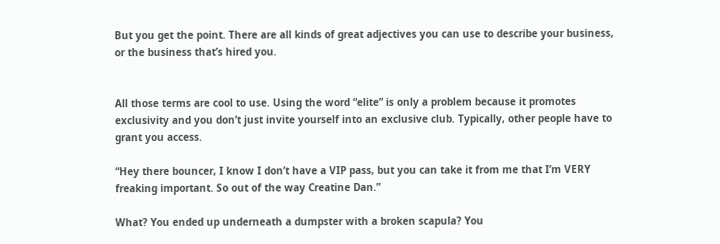But you get the point. There are all kinds of great adjectives you can use to describe your business, or the business that’s hired you.


All those terms are cool to use. Using the word “elite” is only a problem because it promotes exclusivity and you don’t just invite yourself into an exclusive club. Typically, other people have to grant you access.

“Hey there bouncer, I know I don’t have a VIP pass, but you can take it from me that I’m VERY freaking important. So out of the way Creatine Dan.”

What? You ended up underneath a dumpster with a broken scapula? You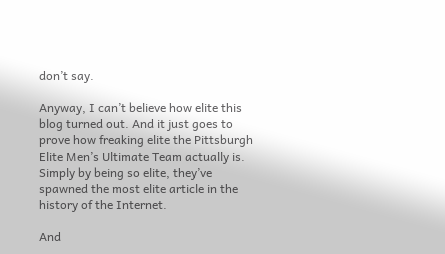don’t say.

Anyway, I can’t believe how elite this blog turned out. And it just goes to prove how freaking elite the Pittsburgh Elite Men’s Ultimate Team actually is. Simply by being so elite, they’ve spawned the most elite article in the history of the Internet.

And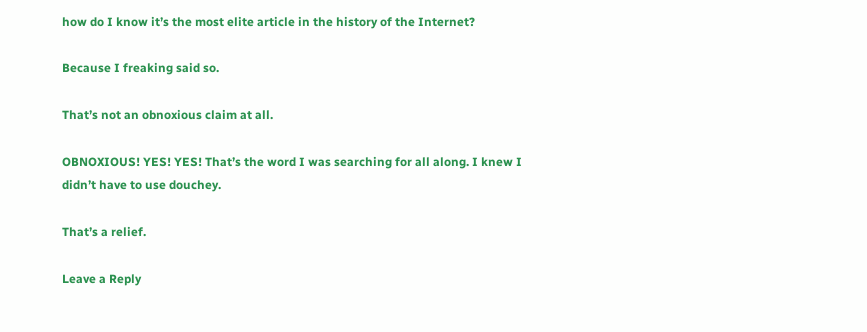how do I know it’s the most elite article in the history of the Internet?

Because I freaking said so.

That’s not an obnoxious claim at all.

OBNOXIOUS! YES! YES! That’s the word I was searching for all along. I knew I didn’t have to use douchey.

That’s a relief.

Leave a Reply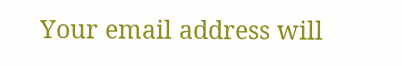Your email address will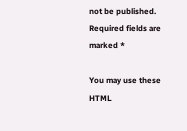not be published. Required fields are marked *

You may use these HTML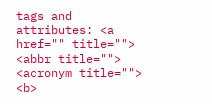tags and attributes: <a href="" title=""> <abbr title=""> <acronym title=""> <b>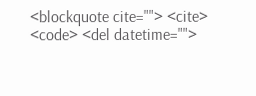<blockquote cite=""> <cite> <code> <del datetime="">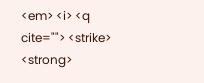<em> <i> <q cite=""> <strike> <strong>